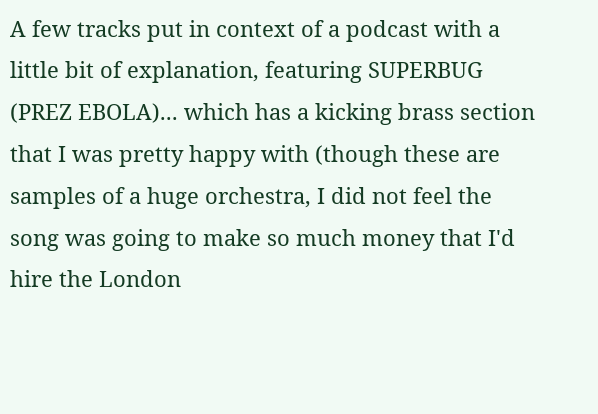A few tracks put in context of a podcast with a little bit of explanation, featuring SUPERBUG (PREZ EBOLA)... which has a kicking brass section that I was pretty happy with (though these are samples of a huge orchestra, I did not feel the song was going to make so much money that I'd hire the London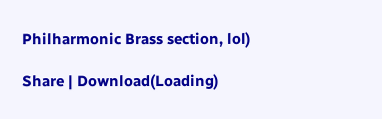Philharmonic Brass section, lol)

Share | Download(Loading)